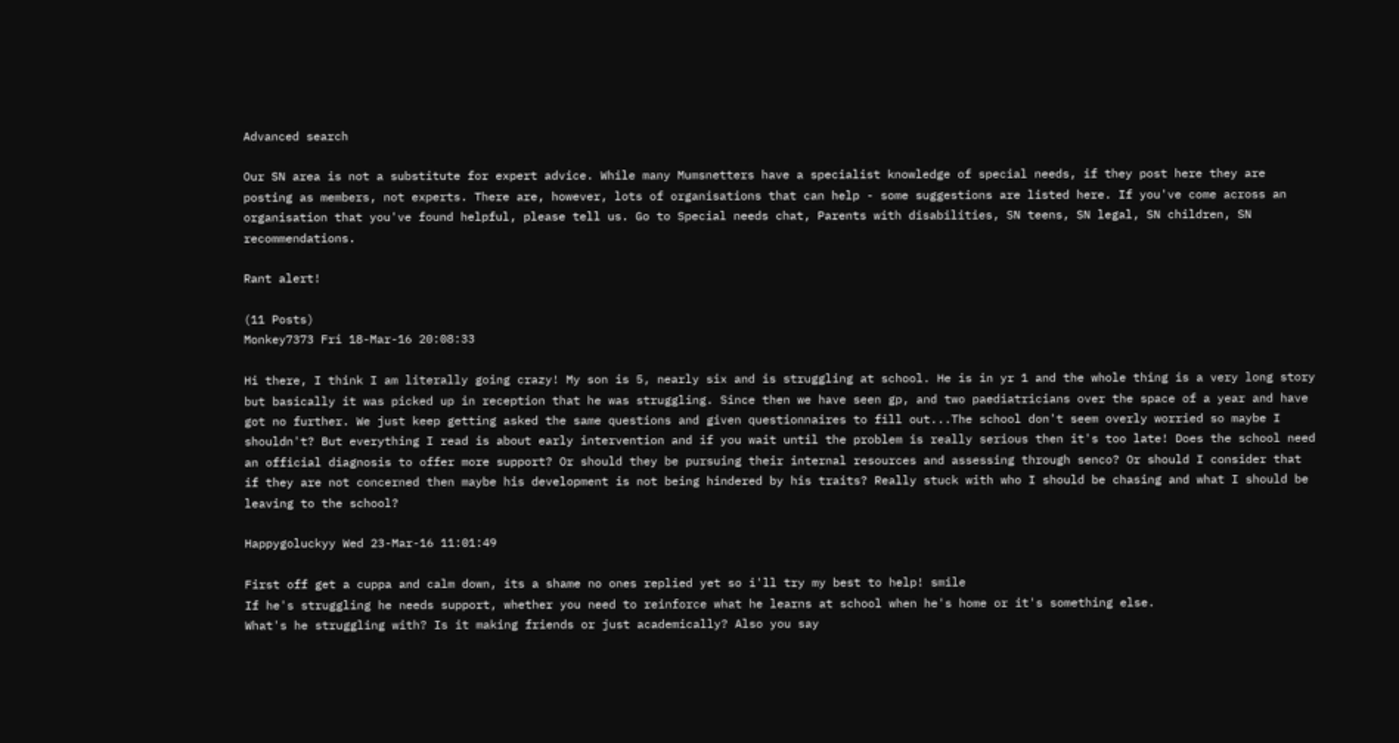Advanced search

Our SN area is not a substitute for expert advice. While many Mumsnetters have a specialist knowledge of special needs, if they post here they are posting as members, not experts. There are, however, lots of organisations that can help - some suggestions are listed here. If you've come across an organisation that you've found helpful, please tell us. Go to Special needs chat, Parents with disabilities, SN teens, SN legal, SN children, SN recommendations.

Rant alert!

(11 Posts)
Monkey7373 Fri 18-Mar-16 20:08:33

Hi there, I think I am literally going crazy! My son is 5, nearly six and is struggling at school. He is in yr 1 and the whole thing is a very long story but basically it was picked up in reception that he was struggling. Since then we have seen gp, and two paediatricians over the space of a year and have got no further. We just keep getting asked the same questions and given questionnaires to fill out...The school don't seem overly worried so maybe I shouldn't? But everything I read is about early intervention and if you wait until the problem is really serious then it's too late! Does the school need an official diagnosis to offer more support? Or should they be pursuing their internal resources and assessing through senco? Or should I consider that if they are not concerned then maybe his development is not being hindered by his traits? Really stuck with who I should be chasing and what I should be leaving to the school?

Happygoluckyy Wed 23-Mar-16 11:01:49

First off get a cuppa and calm down, its a shame no ones replied yet so i'll try my best to help! smile
If he's struggling he needs support, whether you need to reinforce what he learns at school when he's home or it's something else.
What's he struggling with? Is it making friends or just academically? Also you say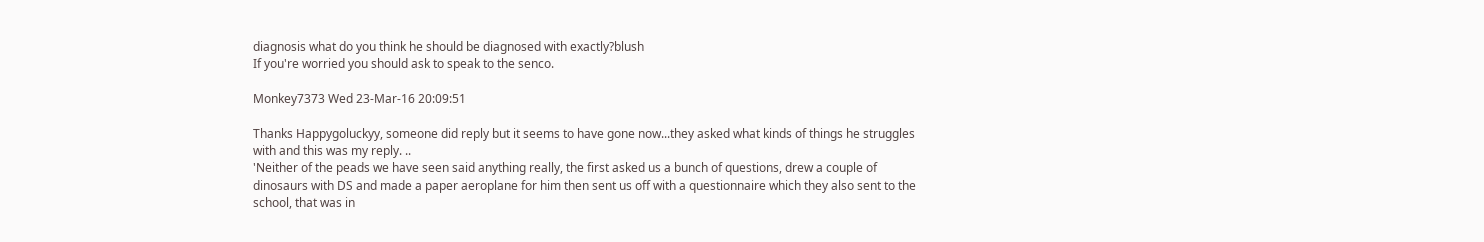diagnosis what do you think he should be diagnosed with exactly?blush
If you're worried you should ask to speak to the senco.

Monkey7373 Wed 23-Mar-16 20:09:51

Thanks Happygoluckyy, someone did reply but it seems to have gone now...they asked what kinds of things he struggles with and this was my reply. ..
'Neither of the peads we have seen said anything really, the first asked us a bunch of questions, drew a couple of dinosaurs with DS and made a paper aeroplane for him then sent us off with a questionnaire which they also sent to the school, that was in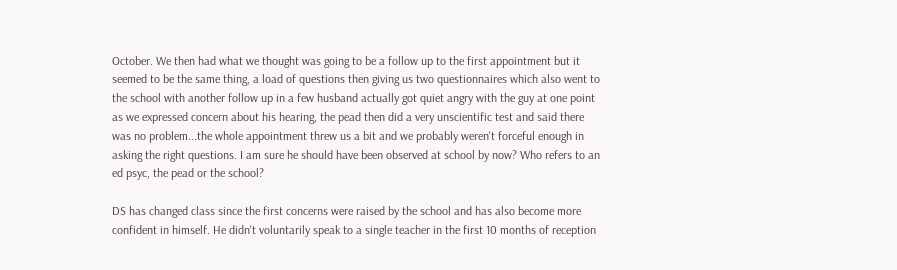October. We then had what we thought was going to be a follow up to the first appointment but it seemed to be the same thing, a load of questions then giving us two questionnaires which also went to the school with another follow up in a few husband actually got quiet angry with the guy at one point as we expressed concern about his hearing, the pead then did a very unscientific test and said there was no problem...the whole appointment threw us a bit and we probably weren't forceful enough in asking the right questions. I am sure he should have been observed at school by now? Who refers to an ed psyc, the pead or the school?

DS has changed class since the first concerns were raised by the school and has also become more confident in himself. He didn't voluntarily speak to a single teacher in the first 10 months of reception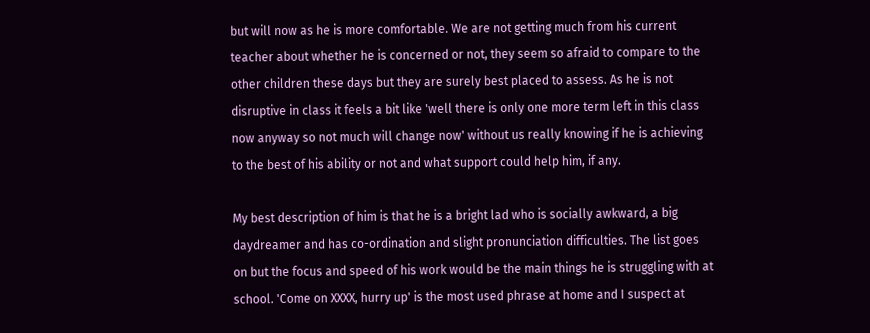but will now as he is more comfortable. We are not getting much from his current teacher about whether he is concerned or not, they seem so afraid to compare to the other children these days but they are surely best placed to assess. As he is not disruptive in class it feels a bit like 'well there is only one more term left in this class now anyway so not much will change now' without us really knowing if he is achieving to the best of his ability or not and what support could help him, if any.

My best description of him is that he is a bright lad who is socially awkward, a big daydreamer and has co-ordination and slight pronunciation difficulties. The list goes on but the focus and speed of his work would be the main things he is struggling with at school. 'Come on XXXX, hurry up' is the most used phrase at home and I suspect at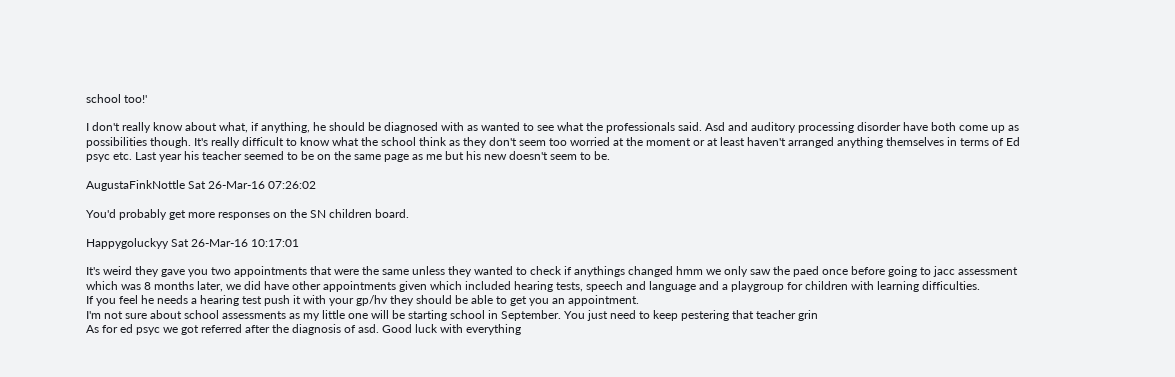school too!'

I don't really know about what, if anything, he should be diagnosed with as wanted to see what the professionals said. Asd and auditory processing disorder have both come up as possibilities though. It's really difficult to know what the school think as they don't seem too worried at the moment or at least haven't arranged anything themselves in terms of Ed psyc etc. Last year his teacher seemed to be on the same page as me but his new doesn't seem to be.

AugustaFinkNottle Sat 26-Mar-16 07:26:02

You'd probably get more responses on the SN children board.

Happygoluckyy Sat 26-Mar-16 10:17:01

It's weird they gave you two appointments that were the same unless they wanted to check if anythings changed hmm we only saw the paed once before going to jacc assessment which was 8 months later, we did have other appointments given which included hearing tests, speech and language and a playgroup for children with learning difficulties.
If you feel he needs a hearing test push it with your gp/hv they should be able to get you an appointment.
I'm not sure about school assessments as my little one will be starting school in September. You just need to keep pestering that teacher grin
As for ed psyc we got referred after the diagnosis of asd. Good luck with everything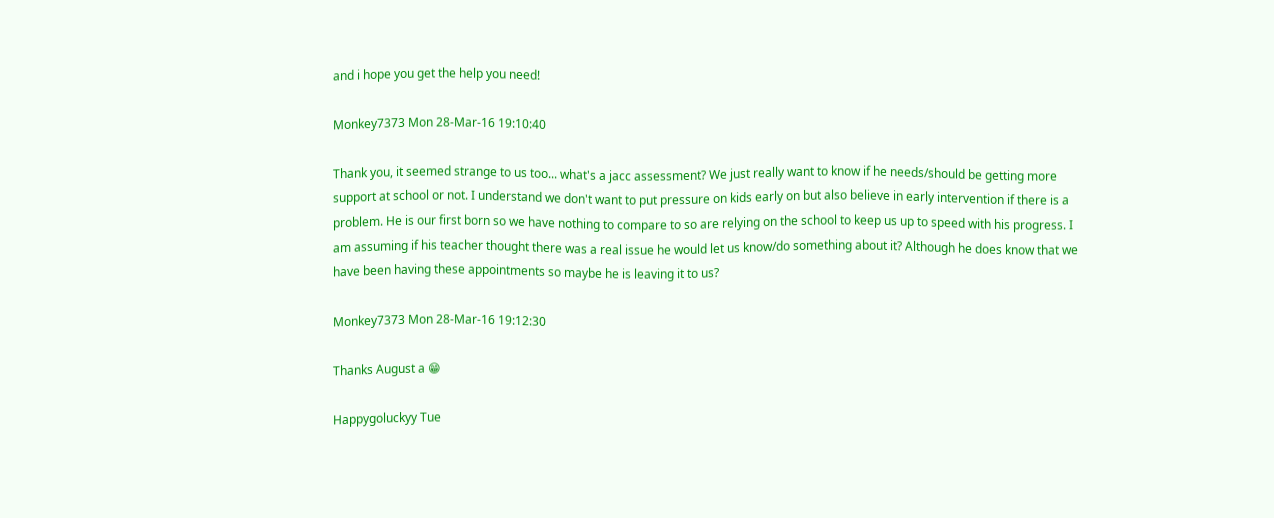and i hope you get the help you need!

Monkey7373 Mon 28-Mar-16 19:10:40

Thank you, it seemed strange to us too... what's a jacc assessment? We just really want to know if he needs/should be getting more support at school or not. I understand we don't want to put pressure on kids early on but also believe in early intervention if there is a problem. He is our first born so we have nothing to compare to so are relying on the school to keep us up to speed with his progress. I am assuming if his teacher thought there was a real issue he would let us know/do something about it? Although he does know that we have been having these appointments so maybe he is leaving it to us?

Monkey7373 Mon 28-Mar-16 19:12:30

Thanks August a 😁

Happygoluckyy Tue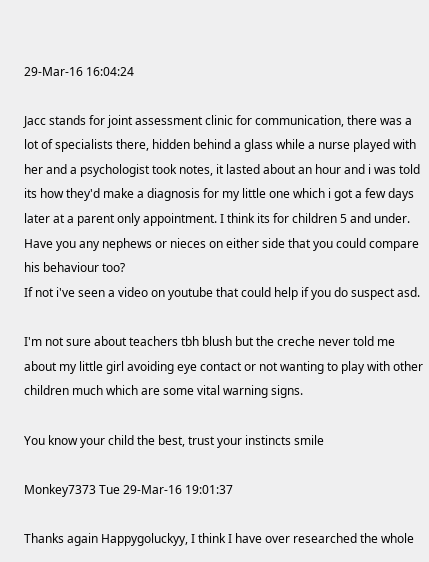29-Mar-16 16:04:24

Jacc stands for joint assessment clinic for communication, there was a lot of specialists there, hidden behind a glass while a nurse played with her and a psychologist took notes, it lasted about an hour and i was told its how they'd make a diagnosis for my little one which i got a few days later at a parent only appointment. I think its for children 5 and under.
Have you any nephews or nieces on either side that you could compare his behaviour too?
If not i've seen a video on youtube that could help if you do suspect asd.

I'm not sure about teachers tbh blush but the creche never told me about my little girl avoiding eye contact or not wanting to play with other children much which are some vital warning signs.

You know your child the best, trust your instincts smile

Monkey7373 Tue 29-Mar-16 19:01:37

Thanks again Happygoluckyy, I think I have over researched the whole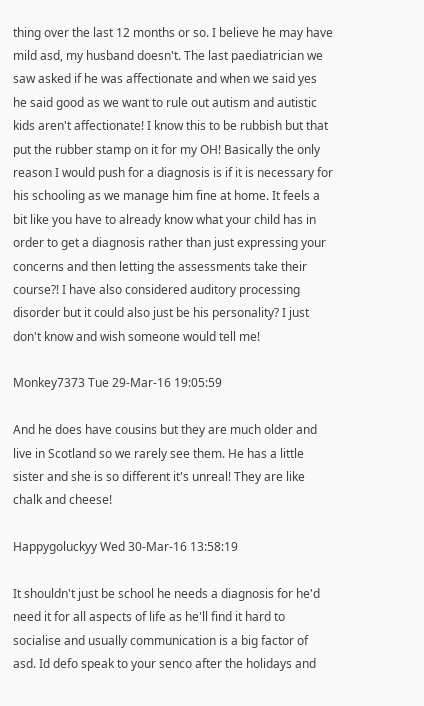thing over the last 12 months or so. I believe he may have mild asd, my husband doesn't. The last paediatrician we saw asked if he was affectionate and when we said yes he said good as we want to rule out autism and autistic kids aren't affectionate! I know this to be rubbish but that put the rubber stamp on it for my OH! Basically the only reason I would push for a diagnosis is if it is necessary for his schooling as we manage him fine at home. It feels a bit like you have to already know what your child has in order to get a diagnosis rather than just expressing your concerns and then letting the assessments take their course?! I have also considered auditory processing disorder but it could also just be his personality? I just don't know and wish someone would tell me!

Monkey7373 Tue 29-Mar-16 19:05:59

And he does have cousins but they are much older and live in Scotland so we rarely see them. He has a little sister and she is so different it's unreal! They are like chalk and cheese!

Happygoluckyy Wed 30-Mar-16 13:58:19

It shouldn't just be school he needs a diagnosis for he'd need it for all aspects of life as he'll find it hard to socialise and usually communication is a big factor of asd. Id defo speak to your senco after the holidays and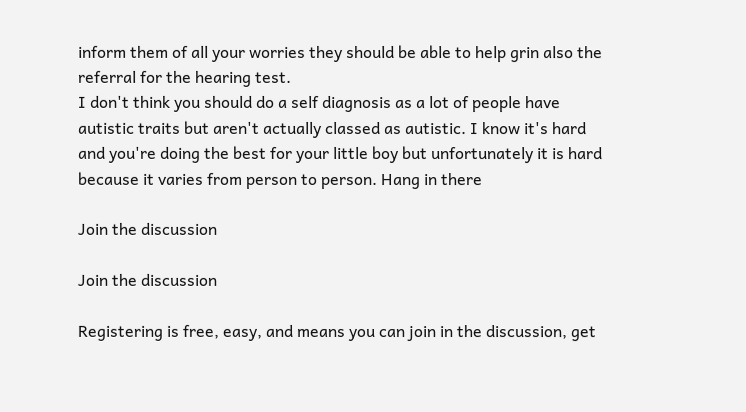inform them of all your worries they should be able to help grin also the referral for the hearing test.
I don't think you should do a self diagnosis as a lot of people have autistic traits but aren't actually classed as autistic. I know it's hard and you're doing the best for your little boy but unfortunately it is hard because it varies from person to person. Hang in there

Join the discussion

Join the discussion

Registering is free, easy, and means you can join in the discussion, get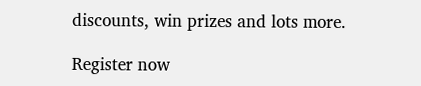discounts, win prizes and lots more.

Register now